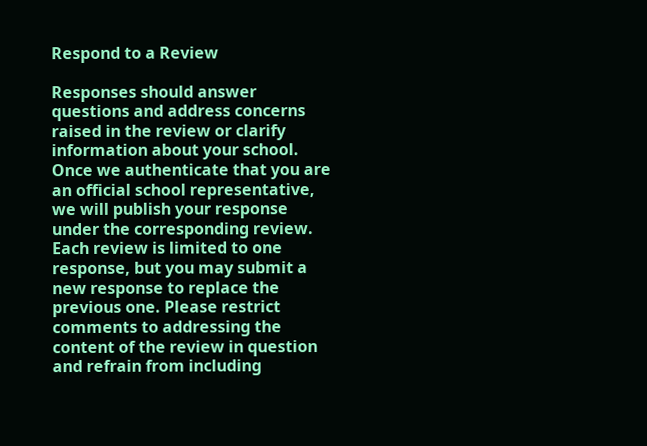Respond to a Review

Responses should answer questions and address concerns raised in the review or clarify information about your school. Once we authenticate that you are an official school representative, we will publish your response under the corresponding review. Each review is limited to one response, but you may submit a new response to replace the previous one. Please restrict comments to addressing the content of the review in question and refrain from including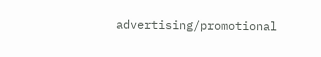advertising/promotional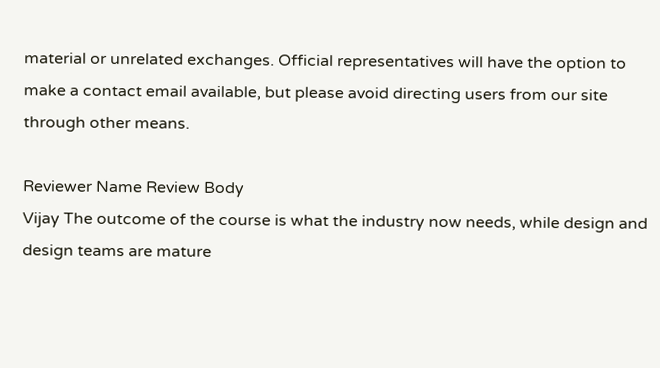material or unrelated exchanges. Official representatives will have the option to make a contact email available, but please avoid directing users from our site through other means.

Reviewer Name Review Body
Vijay The outcome of the course is what the industry now needs, while design and design teams are mature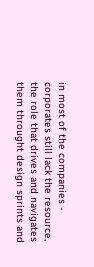in most of the companies - corporates still lack the resource, the role that drives and navigates them throught design sprints and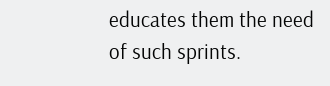educates them the need of such sprints.